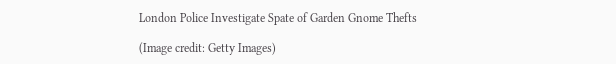London Police Investigate Spate of Garden Gnome Thefts

(Image credit: Getty Images)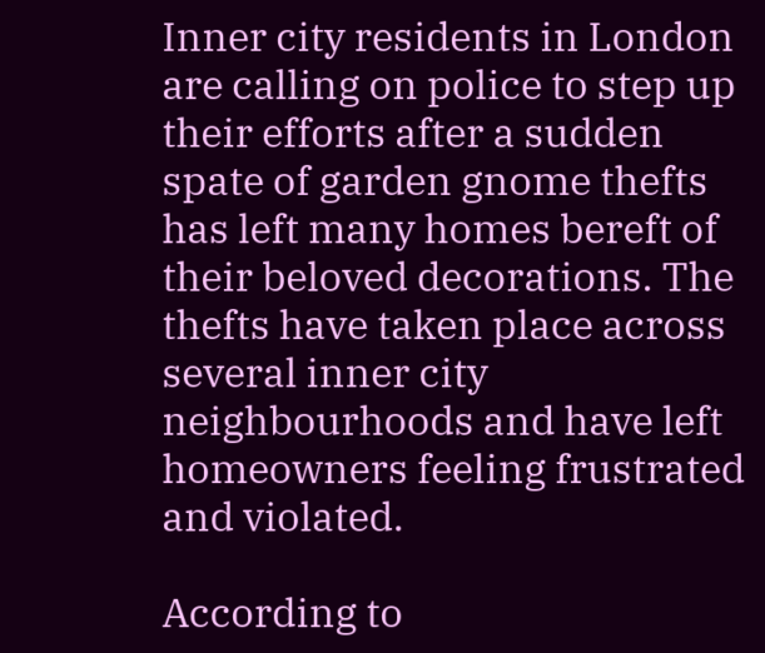Inner city residents in London are calling on police to step up their efforts after a sudden spate of garden gnome thefts has left many homes bereft of their beloved decorations. The thefts have taken place across several inner city neighbourhoods and have left homeowners feeling frustrated and violated.

According to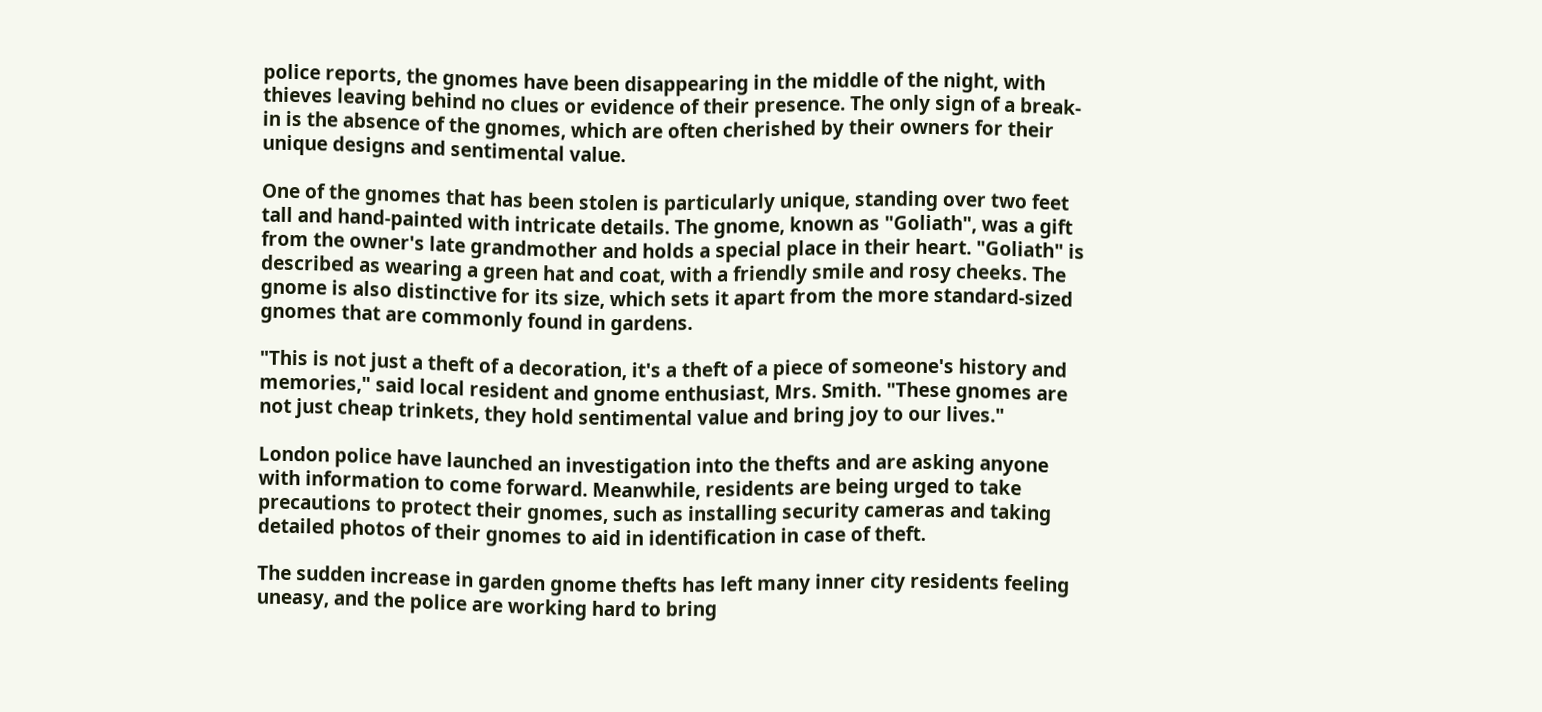police reports, the gnomes have been disappearing in the middle of the night, with thieves leaving behind no clues or evidence of their presence. The only sign of a break-in is the absence of the gnomes, which are often cherished by their owners for their unique designs and sentimental value.

One of the gnomes that has been stolen is particularly unique, standing over two feet tall and hand-painted with intricate details. The gnome, known as "Goliath", was a gift from the owner's late grandmother and holds a special place in their heart. "Goliath" is described as wearing a green hat and coat, with a friendly smile and rosy cheeks. The gnome is also distinctive for its size, which sets it apart from the more standard-sized gnomes that are commonly found in gardens.

"This is not just a theft of a decoration, it's a theft of a piece of someone's history and memories," said local resident and gnome enthusiast, Mrs. Smith. "These gnomes are not just cheap trinkets, they hold sentimental value and bring joy to our lives."

London police have launched an investigation into the thefts and are asking anyone with information to come forward. Meanwhile, residents are being urged to take precautions to protect their gnomes, such as installing security cameras and taking detailed photos of their gnomes to aid in identification in case of theft.

The sudden increase in garden gnome thefts has left many inner city residents feeling uneasy, and the police are working hard to bring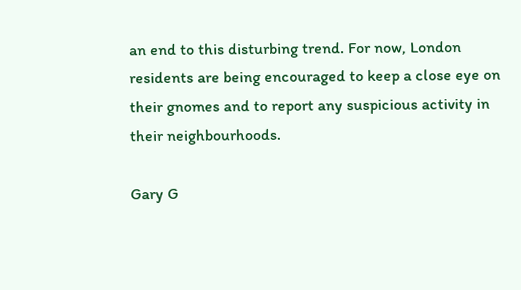an end to this disturbing trend. For now, London residents are being encouraged to keep a close eye on their gnomes and to report any suspicious activity in their neighbourhoods.

Gary G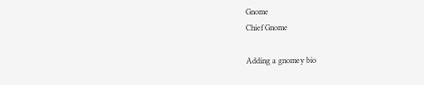Gnome
Chief Gnome

Adding a gnomey bio